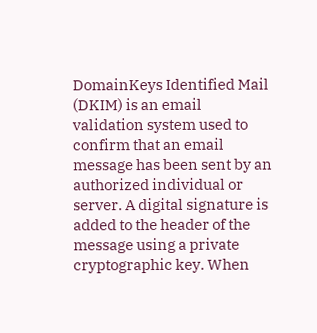DomainKeys Identified Mail (DKIM) is an email validation system used to confirm that an email message has been sent by an authorized individual or server. A digital signature is added to the header of the message using a private cryptographic key. When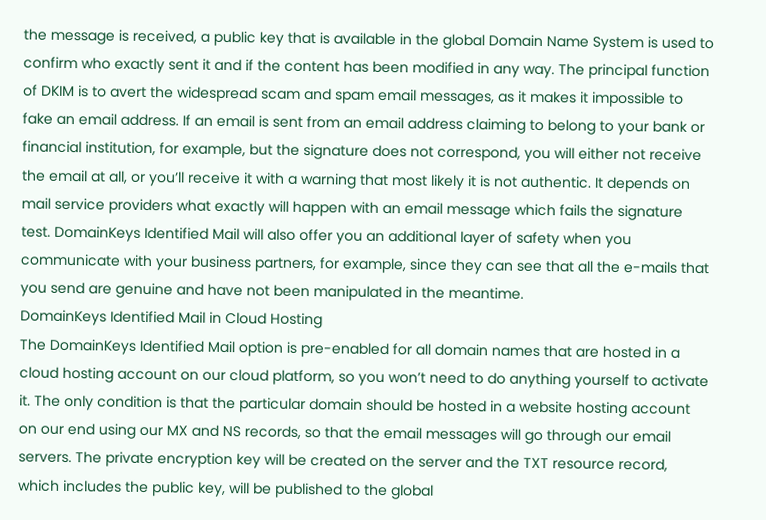the message is received, a public key that is available in the global Domain Name System is used to confirm who exactly sent it and if the content has been modified in any way. The principal function of DKIM is to avert the widespread scam and spam email messages, as it makes it impossible to fake an email address. If an email is sent from an email address claiming to belong to your bank or financial institution, for example, but the signature does not correspond, you will either not receive the email at all, or you’ll receive it with a warning that most likely it is not authentic. It depends on mail service providers what exactly will happen with an email message which fails the signature test. DomainKeys Identified Mail will also offer you an additional layer of safety when you communicate with your business partners, for example, since they can see that all the e-mails that you send are genuine and have not been manipulated in the meantime.
DomainKeys Identified Mail in Cloud Hosting
The DomainKeys Identified Mail option is pre-enabled for all domain names that are hosted in a cloud hosting account on our cloud platform, so you won’t need to do anything yourself to activate it. The only condition is that the particular domain should be hosted in a website hosting account on our end using our MX and NS records, so that the email messages will go through our email servers. The private encryption key will be created on the server and the TXT resource record, which includes the public key, will be published to the global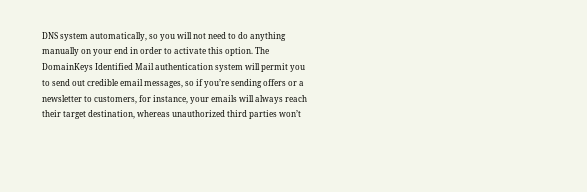DNS system automatically, so you will not need to do anything manually on your end in order to activate this option. The DomainKeys Identified Mail authentication system will permit you to send out credible email messages, so if you’re sending offers or a newsletter to customers, for instance, your emails will always reach their target destination, whereas unauthorized third parties won’t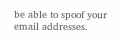be able to spoof your email addresses.